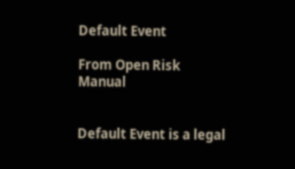Default Event

From Open Risk Manual


Default Event is a legal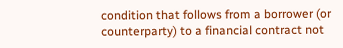condition that follows from a borrower (or counterparty) to a financial contract not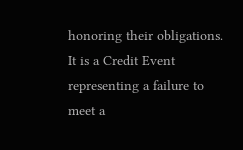honoring their obligations. It is a Credit Event representing a failure to meet a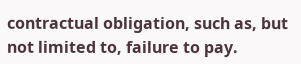contractual obligation, such as, but not limited to, failure to pay.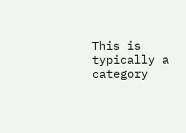This is typically a category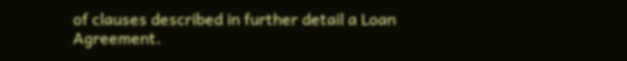of clauses described in further detail a Loan Agreement.